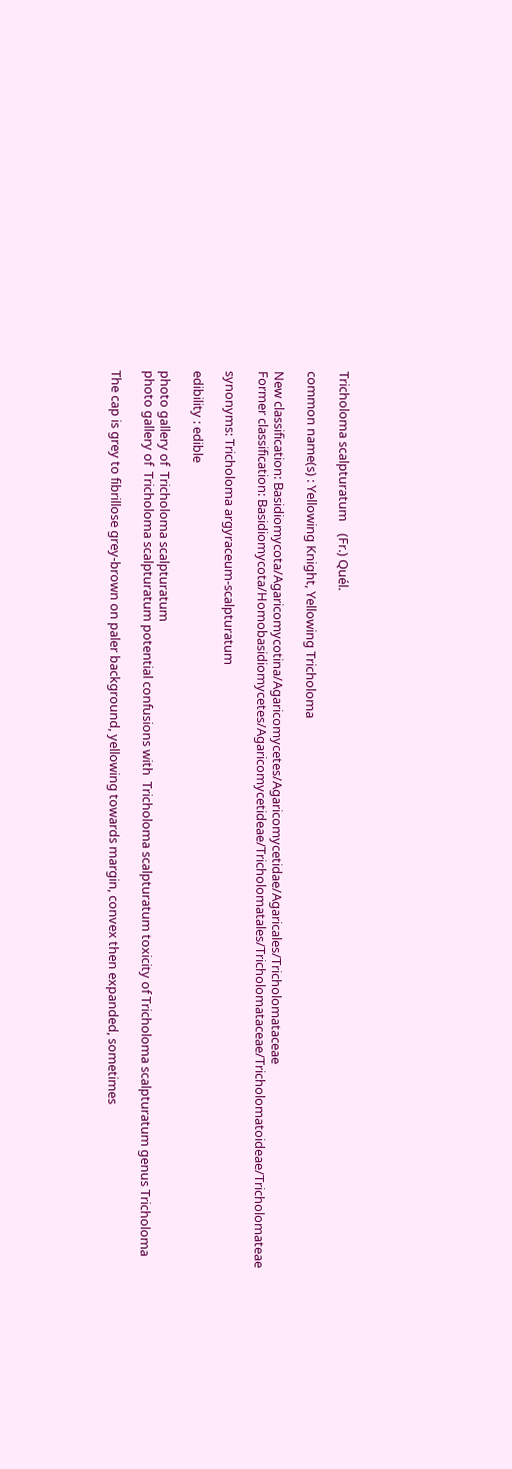Tricholoma scalpturatum    (Fr.) Quél.

common name(s) : Yellowing Knight, Yellowing Tricholoma

New classification: Basidiomycota/Agaricomycotina/Agaricomycetes/Agaricomycetidae/Agaricales/Tricholomataceae
Former classification: Basidiomycota/Homobasidiomycetes/Agaricomycetideae/Tricholomatales/Tricholomataceae/Tricholomatoideae/Tricholomateae

synonyms: Tricholoma argyraceum-scalpturatum

edibility : edible

photo gallery of  Tricholoma scalpturatum
photo gallery of  Tricholoma scalpturatum potential confusions with  Tricholoma scalpturatum toxicity of Tricholoma scalpturatum genus Tricholoma

The cap is grey to fibrillose grey-brown on paler background, yellowing towards margin, convex then expanded, sometimes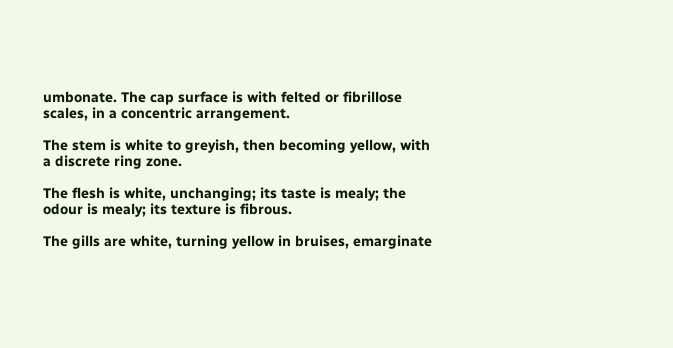umbonate. The cap surface is with felted or fibrillose scales, in a concentric arrangement.

The stem is white to greyish, then becoming yellow, with a discrete ring zone.

The flesh is white, unchanging; its taste is mealy; the odour is mealy; its texture is fibrous.

The gills are white, turning yellow in bruises, emarginate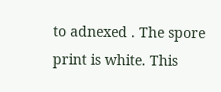to adnexed . The spore print is white. This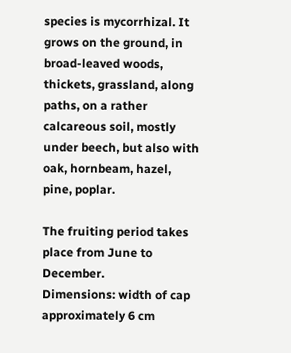species is mycorrhizal. It grows on the ground, in broad-leaved woods, thickets, grassland, along paths, on a rather calcareous soil, mostly under beech, but also with oak, hornbeam, hazel, pine, poplar.

The fruiting period takes place from June to December.
Dimensions: width of cap approximately 6 cm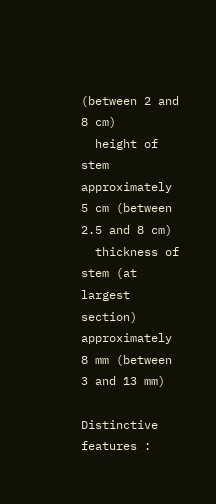(between 2 and 8 cm)
  height of stem approximately 5 cm (between 2.5 and 8 cm)
  thickness of stem (at largest section) approximately 8 mm (between 3 and 13 mm)

Distinctive features :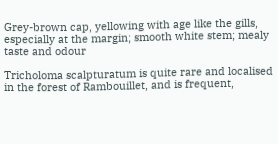Grey-brown cap, yellowing with age like the gills, especially at the margin; smooth white stem; mealy taste and odour

Tricholoma scalpturatum is quite rare and localised in the forest of Rambouillet, and is frequent,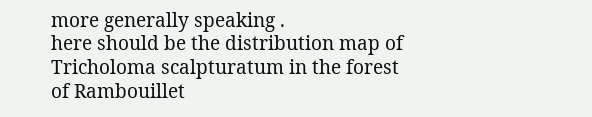more generally speaking .
here should be the distribution map of Tricholoma scalpturatum in the forest of Rambouillet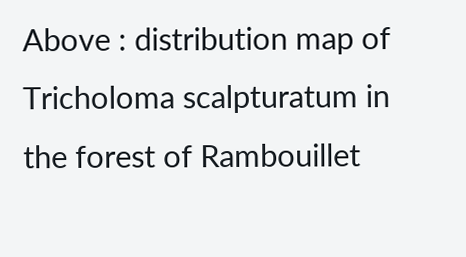Above : distribution map of Tricholoma scalpturatum in the forest of Rambouillet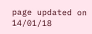page updated on 14/01/18